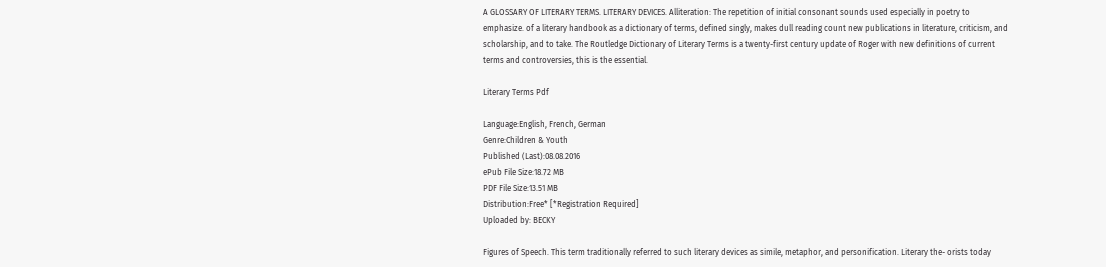A GLOSSARY OF LITERARY TERMS. LITERARY DEVICES. Alliteration: The repetition of initial consonant sounds used especially in poetry to emphasize. of a literary handbook as a dictionary of terms, defined singly, makes dull reading count new publications in literature, criticism, and scholarship, and to take. The Routledge Dictionary of Literary Terms is a twenty-first century update of Roger with new definitions of current terms and controversies, this is the essential.

Literary Terms Pdf

Language:English, French, German
Genre:Children & Youth
Published (Last):08.08.2016
ePub File Size:18.72 MB
PDF File Size:13.51 MB
Distribution:Free* [*Registration Required]
Uploaded by: BECKY

Figures of Speech. This term traditionally referred to such literary devices as simile, metaphor, and personification. Literary the- orists today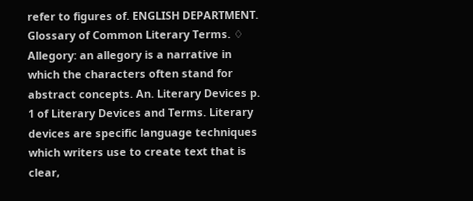refer to figures of. ENGLISH DEPARTMENT. Glossary of Common Literary Terms. ♢ Allegory: an allegory is a narrative in which the characters often stand for abstract concepts. An. Literary Devices p. 1 of Literary Devices and Terms. Literary devices are specific language techniques which writers use to create text that is clear,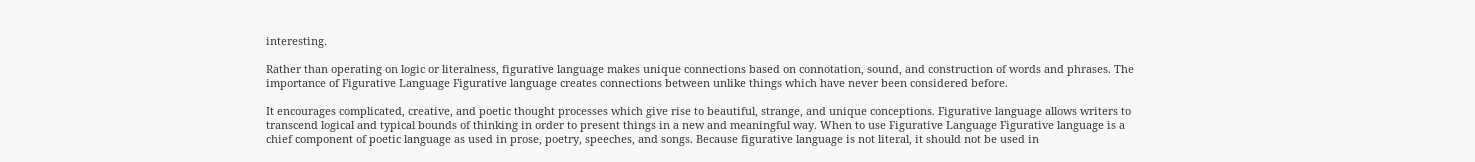interesting.

Rather than operating on logic or literalness, figurative language makes unique connections based on connotation, sound, and construction of words and phrases. The importance of Figurative Language Figurative language creates connections between unlike things which have never been considered before.

It encourages complicated, creative, and poetic thought processes which give rise to beautiful, strange, and unique conceptions. Figurative language allows writers to transcend logical and typical bounds of thinking in order to present things in a new and meaningful way. When to use Figurative Language Figurative language is a chief component of poetic language as used in prose, poetry, speeches, and songs. Because figurative language is not literal, it should not be used in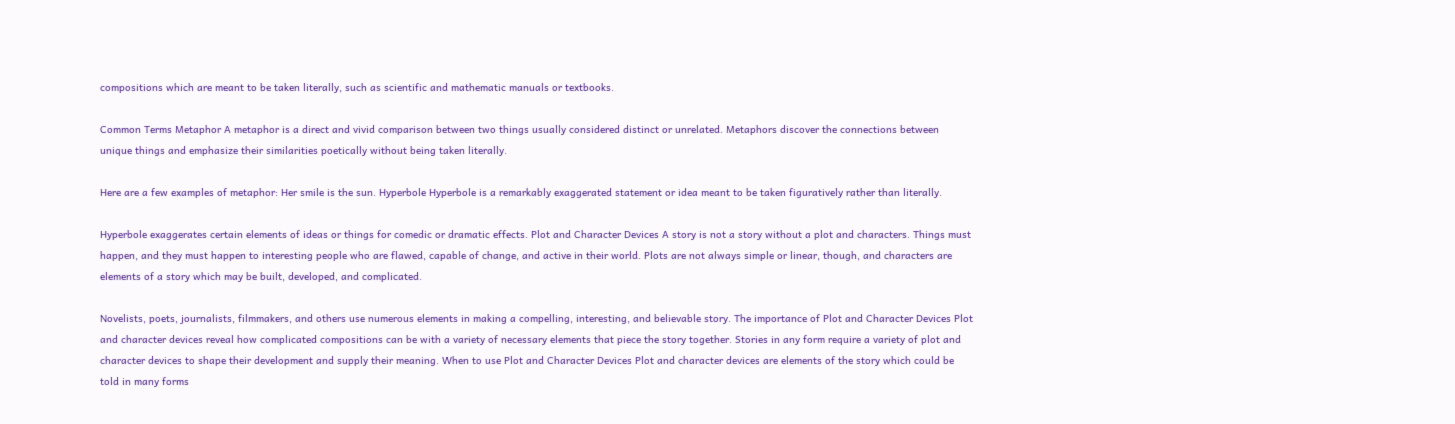compositions which are meant to be taken literally, such as scientific and mathematic manuals or textbooks.

Common Terms Metaphor A metaphor is a direct and vivid comparison between two things usually considered distinct or unrelated. Metaphors discover the connections between unique things and emphasize their similarities poetically without being taken literally.

Here are a few examples of metaphor: Her smile is the sun. Hyperbole Hyperbole is a remarkably exaggerated statement or idea meant to be taken figuratively rather than literally.

Hyperbole exaggerates certain elements of ideas or things for comedic or dramatic effects. Plot and Character Devices A story is not a story without a plot and characters. Things must happen, and they must happen to interesting people who are flawed, capable of change, and active in their world. Plots are not always simple or linear, though, and characters are elements of a story which may be built, developed, and complicated.

Novelists, poets, journalists, filmmakers, and others use numerous elements in making a compelling, interesting, and believable story. The importance of Plot and Character Devices Plot and character devices reveal how complicated compositions can be with a variety of necessary elements that piece the story together. Stories in any form require a variety of plot and character devices to shape their development and supply their meaning. When to use Plot and Character Devices Plot and character devices are elements of the story which could be told in many forms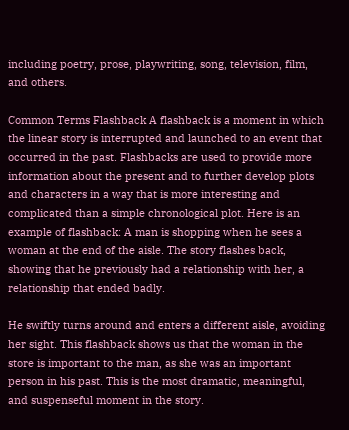including poetry, prose, playwriting, song, television, film, and others.

Common Terms Flashback A flashback is a moment in which the linear story is interrupted and launched to an event that occurred in the past. Flashbacks are used to provide more information about the present and to further develop plots and characters in a way that is more interesting and complicated than a simple chronological plot. Here is an example of flashback: A man is shopping when he sees a woman at the end of the aisle. The story flashes back, showing that he previously had a relationship with her, a relationship that ended badly.

He swiftly turns around and enters a different aisle, avoiding her sight. This flashback shows us that the woman in the store is important to the man, as she was an important person in his past. This is the most dramatic, meaningful, and suspenseful moment in the story.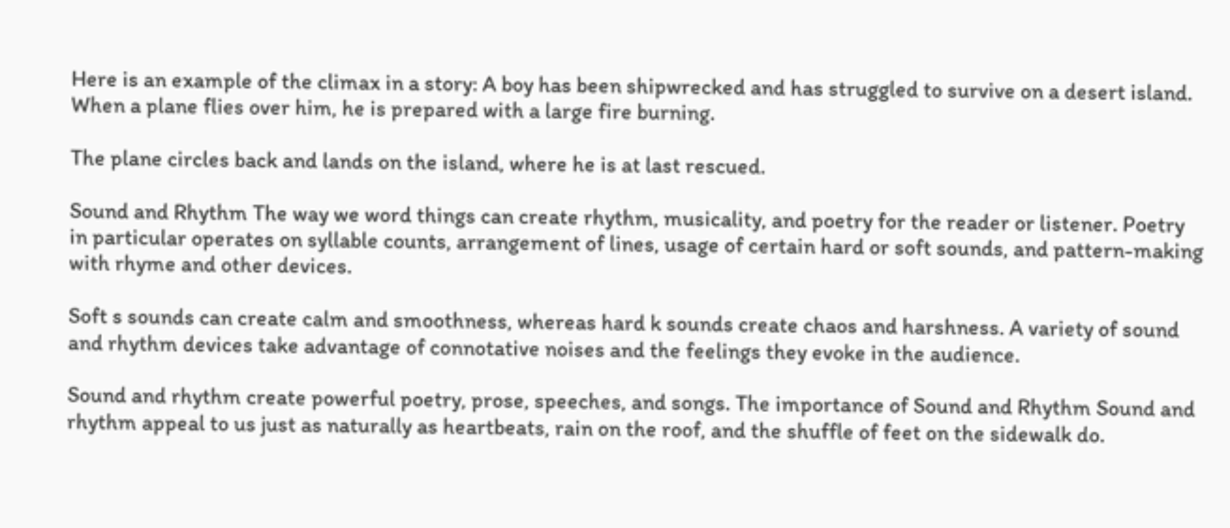Here is an example of the climax in a story: A boy has been shipwrecked and has struggled to survive on a desert island. When a plane flies over him, he is prepared with a large fire burning.

The plane circles back and lands on the island, where he is at last rescued.

Sound and Rhythm The way we word things can create rhythm, musicality, and poetry for the reader or listener. Poetry in particular operates on syllable counts, arrangement of lines, usage of certain hard or soft sounds, and pattern-making with rhyme and other devices.

Soft s sounds can create calm and smoothness, whereas hard k sounds create chaos and harshness. A variety of sound and rhythm devices take advantage of connotative noises and the feelings they evoke in the audience.

Sound and rhythm create powerful poetry, prose, speeches, and songs. The importance of Sound and Rhythm Sound and rhythm appeal to us just as naturally as heartbeats, rain on the roof, and the shuffle of feet on the sidewalk do.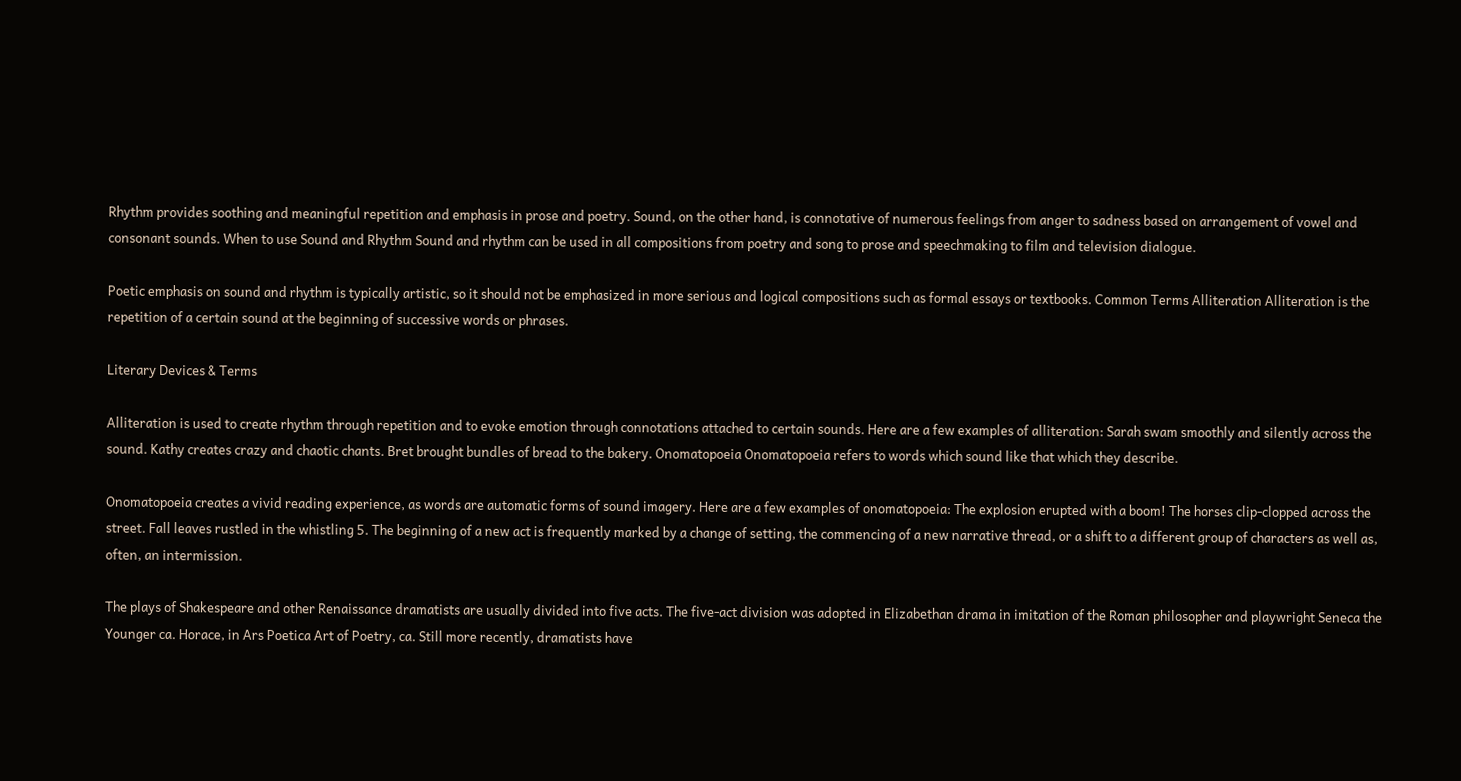Rhythm provides soothing and meaningful repetition and emphasis in prose and poetry. Sound, on the other hand, is connotative of numerous feelings from anger to sadness based on arrangement of vowel and consonant sounds. When to use Sound and Rhythm Sound and rhythm can be used in all compositions from poetry and song to prose and speechmaking to film and television dialogue.

Poetic emphasis on sound and rhythm is typically artistic, so it should not be emphasized in more serious and logical compositions such as formal essays or textbooks. Common Terms Alliteration Alliteration is the repetition of a certain sound at the beginning of successive words or phrases.

Literary Devices & Terms

Alliteration is used to create rhythm through repetition and to evoke emotion through connotations attached to certain sounds. Here are a few examples of alliteration: Sarah swam smoothly and silently across the sound. Kathy creates crazy and chaotic chants. Bret brought bundles of bread to the bakery. Onomatopoeia Onomatopoeia refers to words which sound like that which they describe.

Onomatopoeia creates a vivid reading experience, as words are automatic forms of sound imagery. Here are a few examples of onomatopoeia: The explosion erupted with a boom! The horses clip-clopped across the street. Fall leaves rustled in the whistling 5. The beginning of a new act is frequently marked by a change of setting, the commencing of a new narrative thread, or a shift to a different group of characters as well as, often, an intermission.

The plays of Shakespeare and other Renaissance dramatists are usually divided into five acts. The five-act division was adopted in Elizabethan drama in imitation of the Roman philosopher and playwright Seneca the Younger ca. Horace, in Ars Poetica Art of Poetry, ca. Still more recently, dramatists have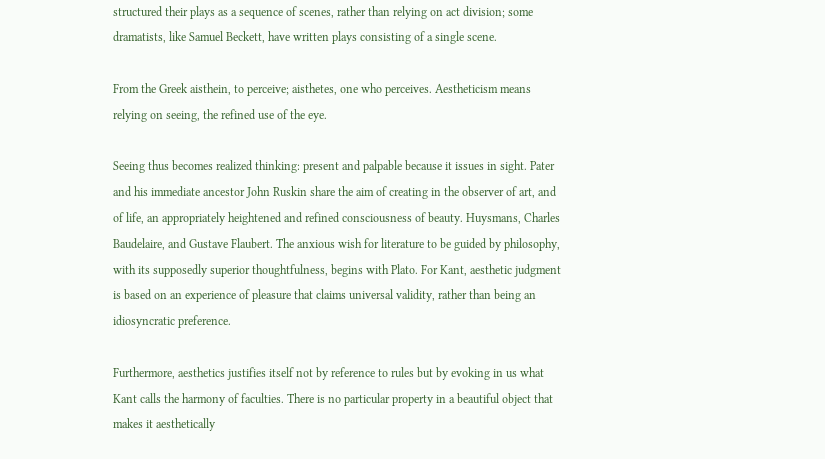structured their plays as a sequence of scenes, rather than relying on act division; some dramatists, like Samuel Beckett, have written plays consisting of a single scene.

From the Greek aisthein, to perceive; aisthetes, one who perceives. Aestheticism means relying on seeing, the refined use of the eye.

Seeing thus becomes realized thinking: present and palpable because it issues in sight. Pater and his immediate ancestor John Ruskin share the aim of creating in the observer of art, and of life, an appropriately heightened and refined consciousness of beauty. Huysmans, Charles Baudelaire, and Gustave Flaubert. The anxious wish for literature to be guided by philosophy, with its supposedly superior thoughtfulness, begins with Plato. For Kant, aesthetic judgment is based on an experience of pleasure that claims universal validity, rather than being an idiosyncratic preference.

Furthermore, aesthetics justifies itself not by reference to rules but by evoking in us what Kant calls the harmony of faculties. There is no particular property in a beautiful object that makes it aesthetically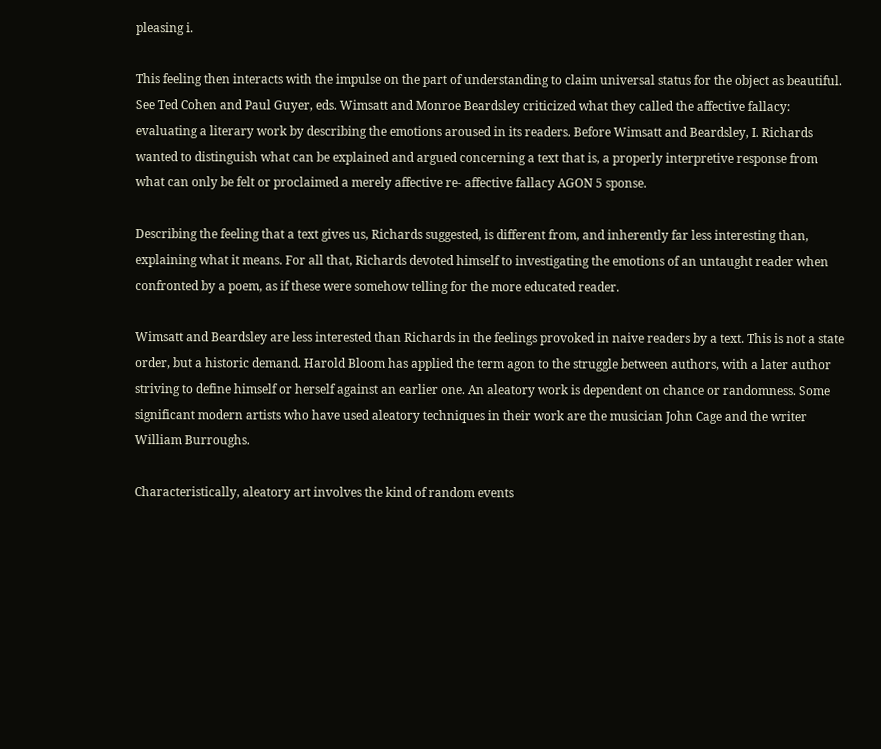pleasing i.

This feeling then interacts with the impulse on the part of understanding to claim universal status for the object as beautiful. See Ted Cohen and Paul Guyer, eds. Wimsatt and Monroe Beardsley criticized what they called the affective fallacy: evaluating a literary work by describing the emotions aroused in its readers. Before Wimsatt and Beardsley, I. Richards wanted to distinguish what can be explained and argued concerning a text that is, a properly interpretive response from what can only be felt or proclaimed a merely affective re- affective fallacy AGON 5 sponse.

Describing the feeling that a text gives us, Richards suggested, is different from, and inherently far less interesting than, explaining what it means. For all that, Richards devoted himself to investigating the emotions of an untaught reader when confronted by a poem, as if these were somehow telling for the more educated reader.

Wimsatt and Beardsley are less interested than Richards in the feelings provoked in naive readers by a text. This is not a state order, but a historic demand. Harold Bloom has applied the term agon to the struggle between authors, with a later author striving to define himself or herself against an earlier one. An aleatory work is dependent on chance or randomness. Some significant modern artists who have used aleatory techniques in their work are the musician John Cage and the writer William Burroughs.

Characteristically, aleatory art involves the kind of random events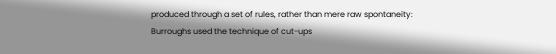produced through a set of rules, rather than mere raw spontaneity: Burroughs used the technique of cut-ups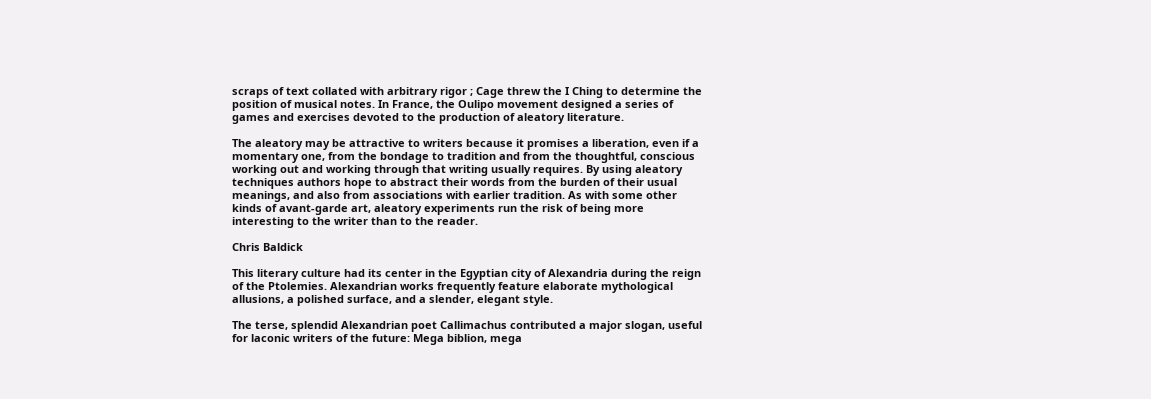scraps of text collated with arbitrary rigor ; Cage threw the I Ching to determine the position of musical notes. In France, the Oulipo movement designed a series of games and exercises devoted to the production of aleatory literature.

The aleatory may be attractive to writers because it promises a liberation, even if a momentary one, from the bondage to tradition and from the thoughtful, conscious working out and working through that writing usually requires. By using aleatory techniques authors hope to abstract their words from the burden of their usual meanings, and also from associations with earlier tradition. As with some other kinds of avant-garde art, aleatory experiments run the risk of being more interesting to the writer than to the reader.

Chris Baldick

This literary culture had its center in the Egyptian city of Alexandria during the reign of the Ptolemies. Alexandrian works frequently feature elaborate mythological allusions, a polished surface, and a slender, elegant style.

The terse, splendid Alexandrian poet Callimachus contributed a major slogan, useful for laconic writers of the future: Mega biblion, mega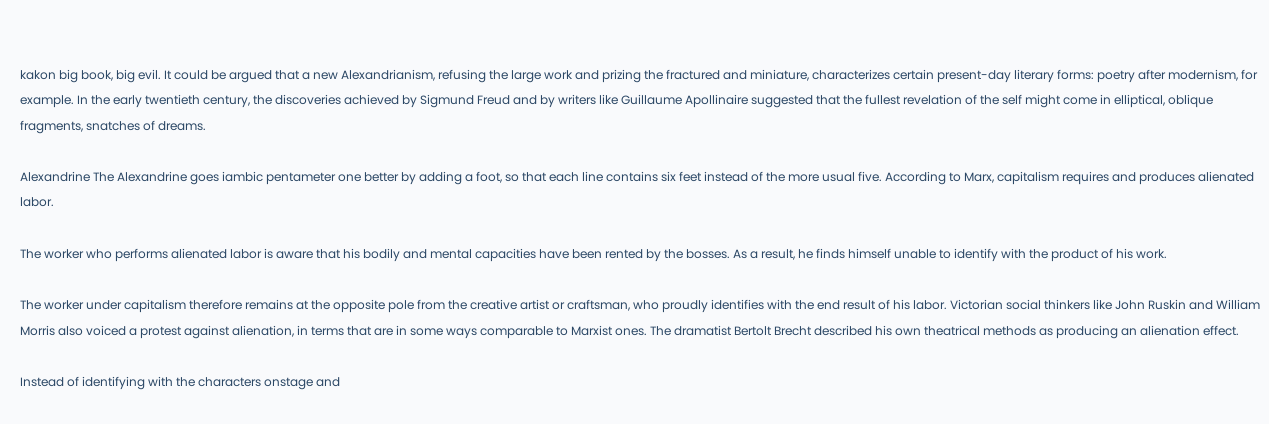kakon big book, big evil. It could be argued that a new Alexandrianism, refusing the large work and prizing the fractured and miniature, characterizes certain present-day literary forms: poetry after modernism, for example. In the early twentieth century, the discoveries achieved by Sigmund Freud and by writers like Guillaume Apollinaire suggested that the fullest revelation of the self might come in elliptical, oblique fragments, snatches of dreams.

Alexandrine The Alexandrine goes iambic pentameter one better by adding a foot, so that each line contains six feet instead of the more usual five. According to Marx, capitalism requires and produces alienated labor.

The worker who performs alienated labor is aware that his bodily and mental capacities have been rented by the bosses. As a result, he finds himself unable to identify with the product of his work.

The worker under capitalism therefore remains at the opposite pole from the creative artist or craftsman, who proudly identifies with the end result of his labor. Victorian social thinkers like John Ruskin and William Morris also voiced a protest against alienation, in terms that are in some ways comparable to Marxist ones. The dramatist Bertolt Brecht described his own theatrical methods as producing an alienation effect.

Instead of identifying with the characters onstage and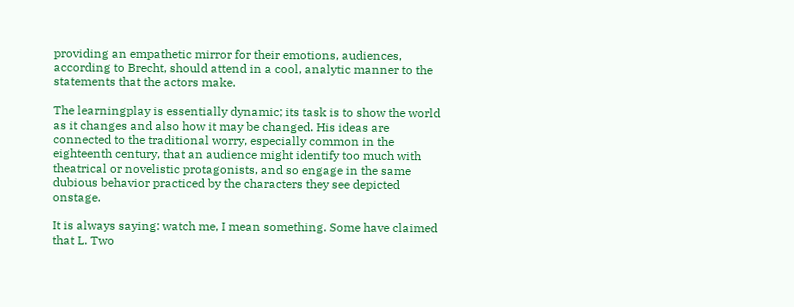providing an empathetic mirror for their emotions, audiences, according to Brecht, should attend in a cool, analytic manner to the statements that the actors make.

The learningplay is essentially dynamic; its task is to show the world as it changes and also how it may be changed. His ideas are connected to the traditional worry, especially common in the eighteenth century, that an audience might identify too much with theatrical or novelistic protagonists, and so engage in the same dubious behavior practiced by the characters they see depicted onstage.

It is always saying: watch me, I mean something. Some have claimed that L. Two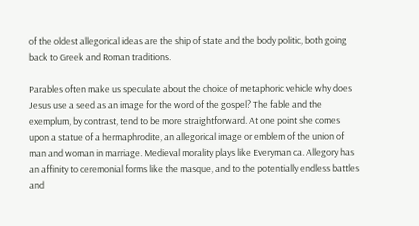of the oldest allegorical ideas are the ship of state and the body politic, both going back to Greek and Roman traditions.

Parables often make us speculate about the choice of metaphoric vehicle why does Jesus use a seed as an image for the word of the gospel? The fable and the exemplum, by contrast, tend to be more straightforward. At one point she comes upon a statue of a hermaphrodite, an allegorical image or emblem of the union of man and woman in marriage. Medieval morality plays like Everyman ca. Allegory has an affinity to ceremonial forms like the masque, and to the potentially endless battles and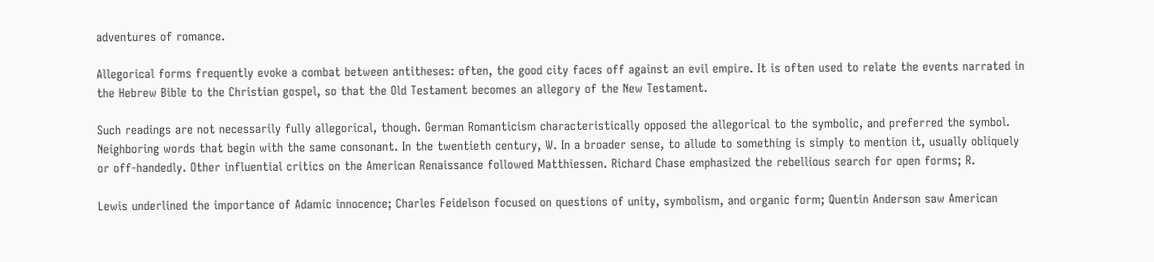adventures of romance.

Allegorical forms frequently evoke a combat between antitheses: often, the good city faces off against an evil empire. It is often used to relate the events narrated in the Hebrew Bible to the Christian gospel, so that the Old Testament becomes an allegory of the New Testament.

Such readings are not necessarily fully allegorical, though. German Romanticism characteristically opposed the allegorical to the symbolic, and preferred the symbol. Neighboring words that begin with the same consonant. In the twentieth century, W. In a broader sense, to allude to something is simply to mention it, usually obliquely or off-handedly. Other influential critics on the American Renaissance followed Matthiessen. Richard Chase emphasized the rebellious search for open forms; R.

Lewis underlined the importance of Adamic innocence; Charles Feidelson focused on questions of unity, symbolism, and organic form; Quentin Anderson saw American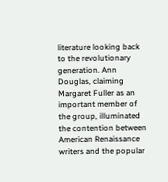literature looking back to the revolutionary generation. Ann Douglas, claiming Margaret Fuller as an important member of the group, illuminated the contention between American Renaissance writers and the popular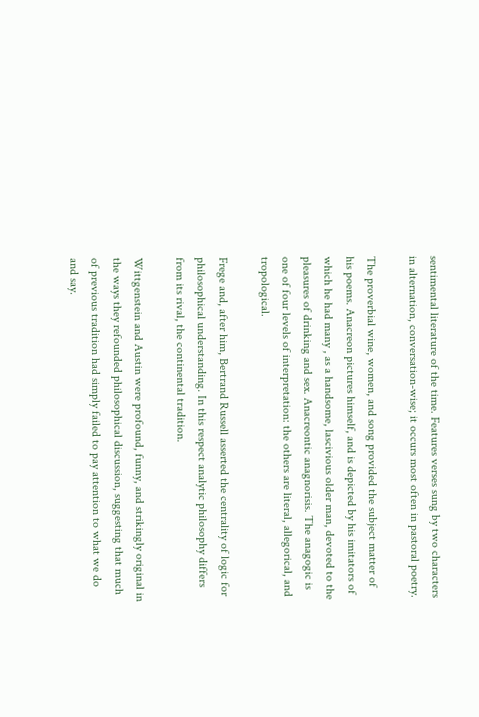sentimental literature of the time. Features verses sung by two characters in alternation, conversation-wise; it occurs most often in pastoral poetry.

The proverbial wine, women, and song provided the subject matter of his poems. Anacreon pictures himself, and is depicted by his imitators of which he had many , as a handsome, lascivious older man, devoted to the pleasures of drinking and sex. Anacreontic anagnorisis. The anagogic is one of four levels of interpretation: the others are literal, allegorical, and tropological.

Frege and, after him, Bertrand Russell asserted the centrality of logic for philosophical understanding. In this respect analytic philosophy differs from its rival, the continental tradition.

Wittgenstein and Austin were profound, funny, and strikingly original in the ways they refounded philosophical discussion, suggesting that much of previous tradition had simply failed to pay attention to what we do and say.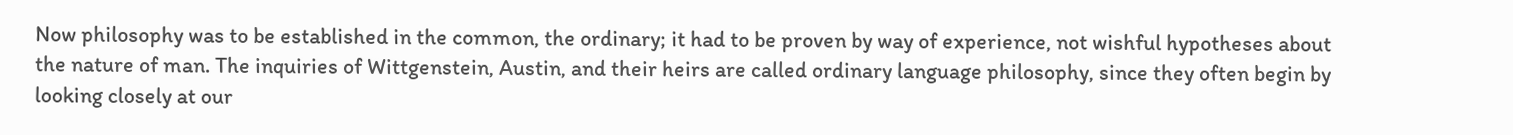Now philosophy was to be established in the common, the ordinary; it had to be proven by way of experience, not wishful hypotheses about the nature of man. The inquiries of Wittgenstein, Austin, and their heirs are called ordinary language philosophy, since they often begin by looking closely at our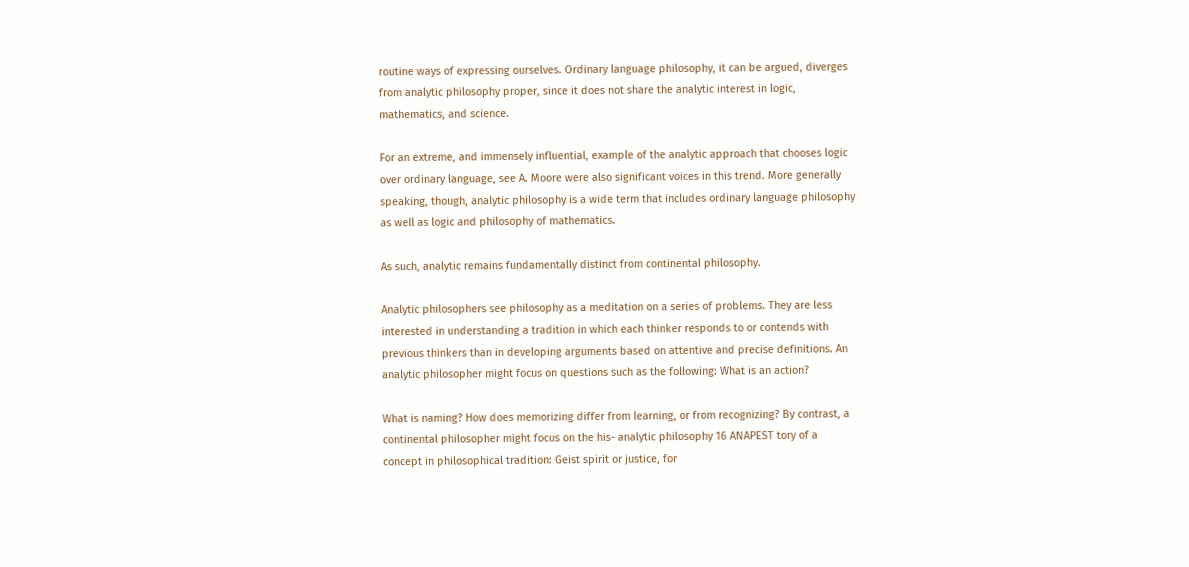routine ways of expressing ourselves. Ordinary language philosophy, it can be argued, diverges from analytic philosophy proper, since it does not share the analytic interest in logic, mathematics, and science.

For an extreme, and immensely influential, example of the analytic approach that chooses logic over ordinary language, see A. Moore were also significant voices in this trend. More generally speaking, though, analytic philosophy is a wide term that includes ordinary language philosophy as well as logic and philosophy of mathematics.

As such, analytic remains fundamentally distinct from continental philosophy.

Analytic philosophers see philosophy as a meditation on a series of problems. They are less interested in understanding a tradition in which each thinker responds to or contends with previous thinkers than in developing arguments based on attentive and precise definitions. An analytic philosopher might focus on questions such as the following: What is an action?

What is naming? How does memorizing differ from learning, or from recognizing? By contrast, a continental philosopher might focus on the his- analytic philosophy 16 ANAPEST tory of a concept in philosophical tradition: Geist spirit or justice, for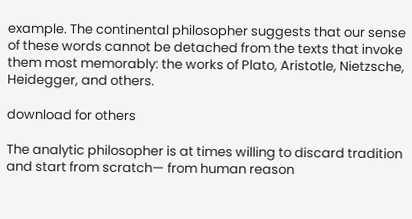example. The continental philosopher suggests that our sense of these words cannot be detached from the texts that invoke them most memorably: the works of Plato, Aristotle, Nietzsche, Heidegger, and others.

download for others

The analytic philosopher is at times willing to discard tradition and start from scratch— from human reason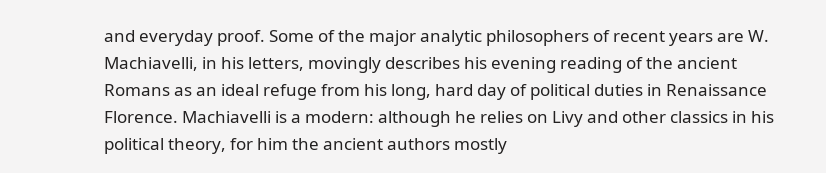and everyday proof. Some of the major analytic philosophers of recent years are W. Machiavelli, in his letters, movingly describes his evening reading of the ancient Romans as an ideal refuge from his long, hard day of political duties in Renaissance Florence. Machiavelli is a modern: although he relies on Livy and other classics in his political theory, for him the ancient authors mostly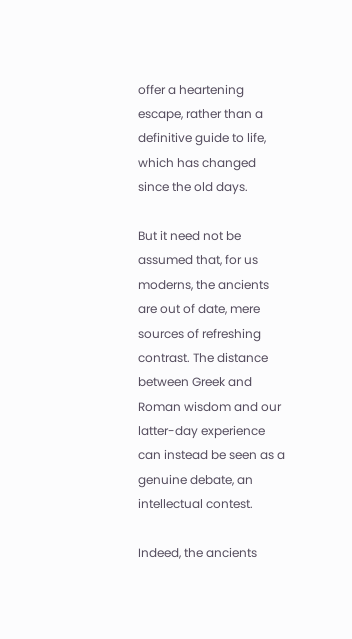offer a heartening escape, rather than a definitive guide to life, which has changed since the old days.

But it need not be assumed that, for us moderns, the ancients are out of date, mere sources of refreshing contrast. The distance between Greek and Roman wisdom and our latter-day experience can instead be seen as a genuine debate, an intellectual contest.

Indeed, the ancients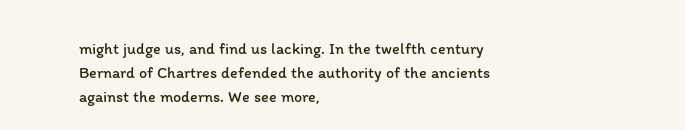might judge us, and find us lacking. In the twelfth century Bernard of Chartres defended the authority of the ancients against the moderns. We see more,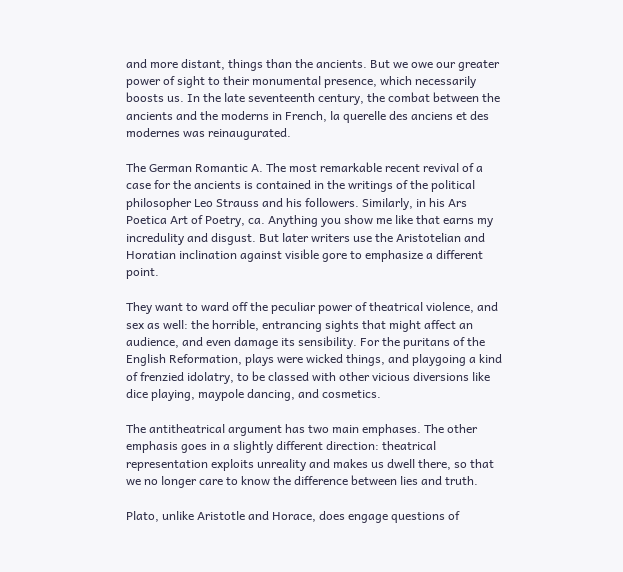and more distant, things than the ancients. But we owe our greater power of sight to their monumental presence, which necessarily boosts us. In the late seventeenth century, the combat between the ancients and the moderns in French, la querelle des anciens et des modernes was reinaugurated.

The German Romantic A. The most remarkable recent revival of a case for the ancients is contained in the writings of the political philosopher Leo Strauss and his followers. Similarly, in his Ars Poetica Art of Poetry, ca. Anything you show me like that earns my incredulity and disgust. But later writers use the Aristotelian and Horatian inclination against visible gore to emphasize a different point.

They want to ward off the peculiar power of theatrical violence, and sex as well: the horrible, entrancing sights that might affect an audience, and even damage its sensibility. For the puritans of the English Reformation, plays were wicked things, and playgoing a kind of frenzied idolatry, to be classed with other vicious diversions like dice playing, maypole dancing, and cosmetics.

The antitheatrical argument has two main emphases. The other emphasis goes in a slightly different direction: theatrical representation exploits unreality and makes us dwell there, so that we no longer care to know the difference between lies and truth.

Plato, unlike Aristotle and Horace, does engage questions of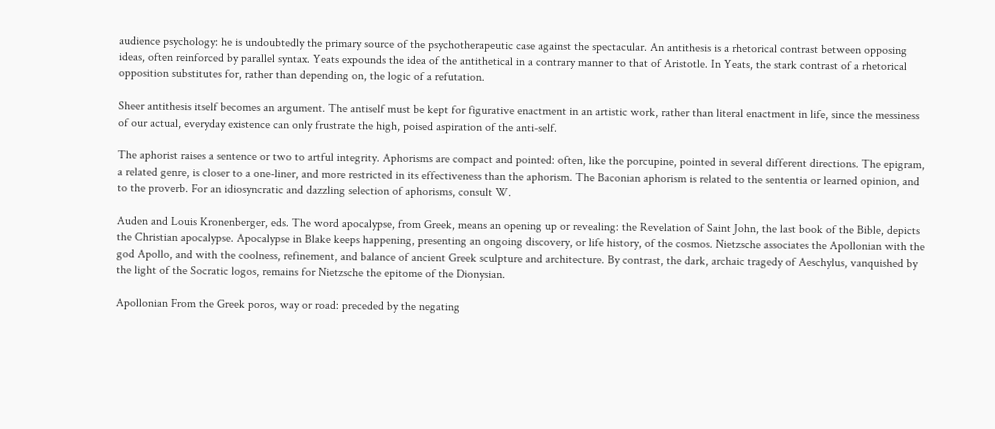audience psychology: he is undoubtedly the primary source of the psychotherapeutic case against the spectacular. An antithesis is a rhetorical contrast between opposing ideas, often reinforced by parallel syntax. Yeats expounds the idea of the antithetical in a contrary manner to that of Aristotle. In Yeats, the stark contrast of a rhetorical opposition substitutes for, rather than depending on, the logic of a refutation.

Sheer antithesis itself becomes an argument. The antiself must be kept for figurative enactment in an artistic work, rather than literal enactment in life, since the messiness of our actual, everyday existence can only frustrate the high, poised aspiration of the anti-self.

The aphorist raises a sentence or two to artful integrity. Aphorisms are compact and pointed: often, like the porcupine, pointed in several different directions. The epigram, a related genre, is closer to a one-liner, and more restricted in its effectiveness than the aphorism. The Baconian aphorism is related to the sententia or learned opinion, and to the proverb. For an idiosyncratic and dazzling selection of aphorisms, consult W.

Auden and Louis Kronenberger, eds. The word apocalypse, from Greek, means an opening up or revealing: the Revelation of Saint John, the last book of the Bible, depicts the Christian apocalypse. Apocalypse in Blake keeps happening, presenting an ongoing discovery, or life history, of the cosmos. Nietzsche associates the Apollonian with the god Apollo, and with the coolness, refinement, and balance of ancient Greek sculpture and architecture. By contrast, the dark, archaic tragedy of Aeschylus, vanquished by the light of the Socratic logos, remains for Nietzsche the epitome of the Dionysian.

Apollonian From the Greek poros, way or road: preceded by the negating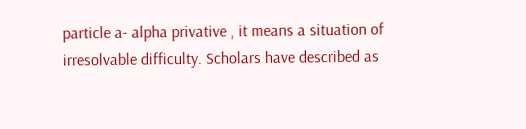particle a- alpha privative , it means a situation of irresolvable difficulty. Scholars have described as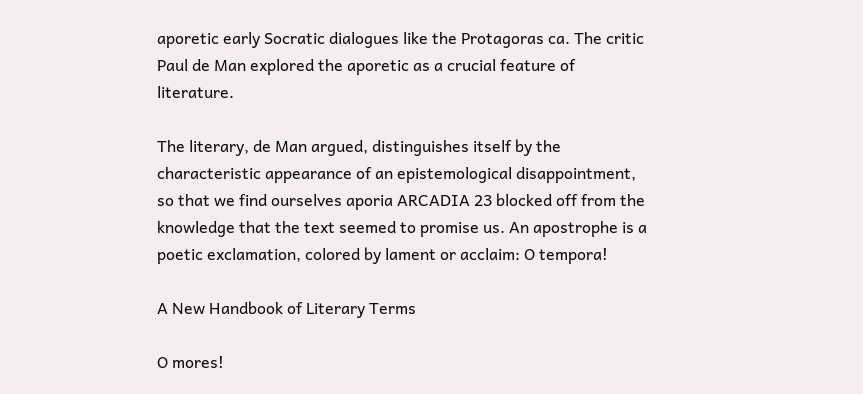aporetic early Socratic dialogues like the Protagoras ca. The critic Paul de Man explored the aporetic as a crucial feature of literature.

The literary, de Man argued, distinguishes itself by the characteristic appearance of an epistemological disappointment, so that we find ourselves aporia ARCADIA 23 blocked off from the knowledge that the text seemed to promise us. An apostrophe is a poetic exclamation, colored by lament or acclaim: O tempora!

A New Handbook of Literary Terms

O mores!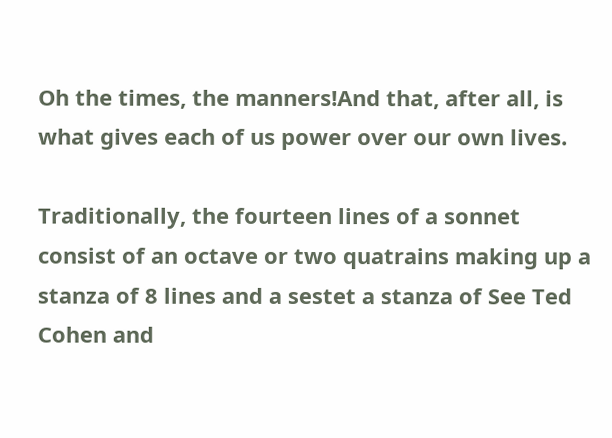Oh the times, the manners!And that, after all, is what gives each of us power over our own lives.

Traditionally, the fourteen lines of a sonnet consist of an octave or two quatrains making up a stanza of 8 lines and a sestet a stanza of See Ted Cohen and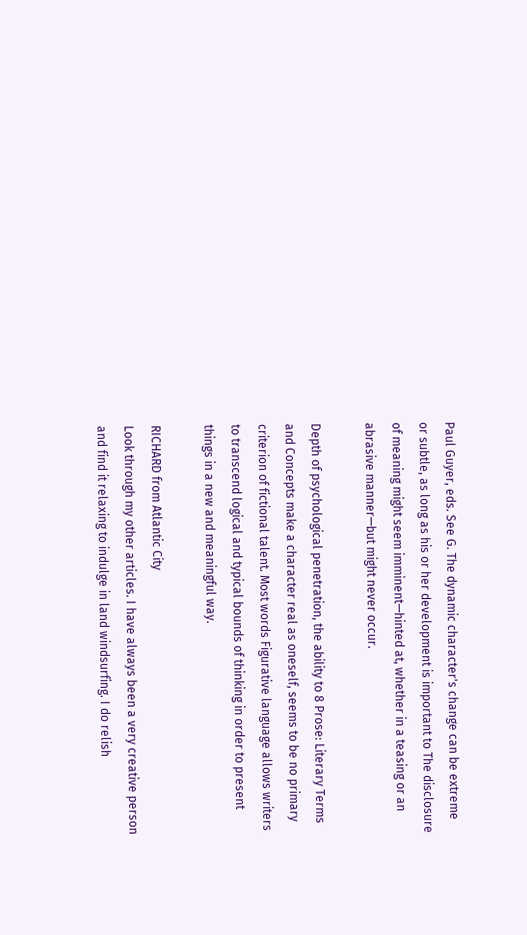Paul Guyer, eds. See G. The dynamic character's change can be extreme or subtle, as long as his or her development is important to The disclosure of meaning might seem imminent—hinted at, whether in a teasing or an abrasive manner—but might never occur.

Depth of psychological penetration, the ability to 8 Prose: Literary Terms and Concepts make a character real as oneself, seems to be no primary criterion of fictional talent. Most words Figurative language allows writers to transcend logical and typical bounds of thinking in order to present things in a new and meaningful way.

RICHARD from Atlantic City
Look through my other articles. I have always been a very creative person and find it relaxing to indulge in land windsurfing. I do relish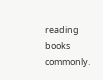reading books commonly.